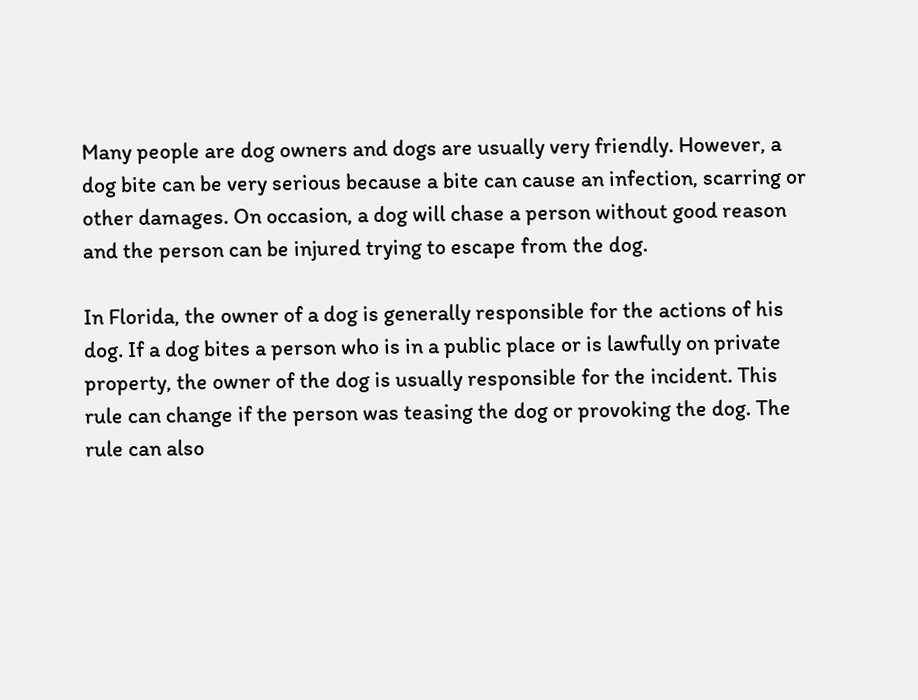Many people are dog owners and dogs are usually very friendly. However, a dog bite can be very serious because a bite can cause an infection, scarring or other damages. On occasion, a dog will chase a person without good reason and the person can be injured trying to escape from the dog.

In Florida, the owner of a dog is generally responsible for the actions of his dog. If a dog bites a person who is in a public place or is lawfully on private property, the owner of the dog is usually responsible for the incident. This rule can change if the person was teasing the dog or provoking the dog. The rule can also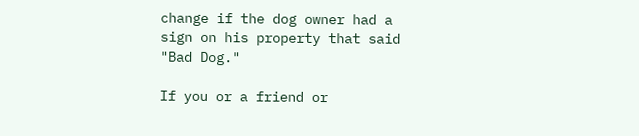change if the dog owner had a sign on his property that said "Bad Dog."

If you or a friend or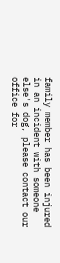family member has been injured in an incident with someone else's dog, please contact our office for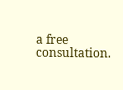a free consultation.